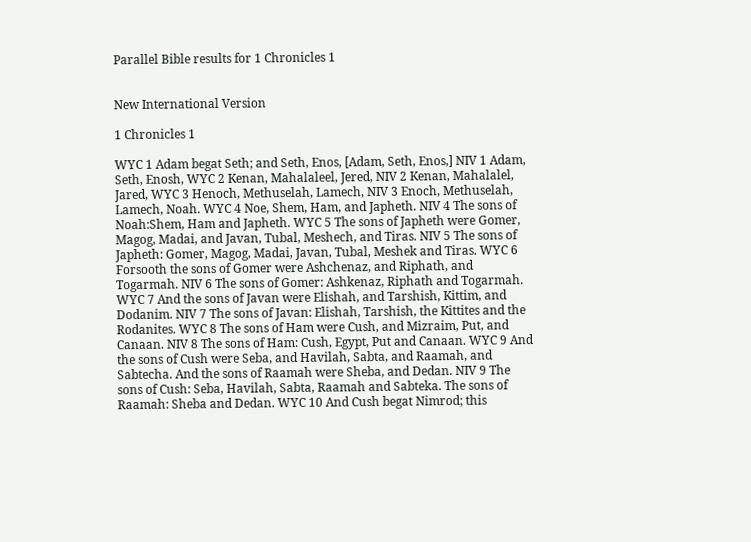Parallel Bible results for 1 Chronicles 1


New International Version

1 Chronicles 1

WYC 1 Adam begat Seth; and Seth, Enos, [Adam, Seth, Enos,] NIV 1 Adam, Seth, Enosh, WYC 2 Kenan, Mahalaleel, Jered, NIV 2 Kenan, Mahalalel, Jared, WYC 3 Henoch, Methuselah, Lamech, NIV 3 Enoch, Methuselah, Lamech, Noah. WYC 4 Noe, Shem, Ham, and Japheth. NIV 4 The sons of Noah:Shem, Ham and Japheth. WYC 5 The sons of Japheth were Gomer, Magog, Madai, and Javan, Tubal, Meshech, and Tiras. NIV 5 The sons of Japheth: Gomer, Magog, Madai, Javan, Tubal, Meshek and Tiras. WYC 6 Forsooth the sons of Gomer were Ashchenaz, and Riphath, and Togarmah. NIV 6 The sons of Gomer: Ashkenaz, Riphath and Togarmah. WYC 7 And the sons of Javan were Elishah, and Tarshish, Kittim, and Dodanim. NIV 7 The sons of Javan: Elishah, Tarshish, the Kittites and the Rodanites. WYC 8 The sons of Ham were Cush, and Mizraim, Put, and Canaan. NIV 8 The sons of Ham: Cush, Egypt, Put and Canaan. WYC 9 And the sons of Cush were Seba, and Havilah, Sabta, and Raamah, and Sabtecha. And the sons of Raamah were Sheba, and Dedan. NIV 9 The sons of Cush: Seba, Havilah, Sabta, Raamah and Sabteka. The sons of Raamah: Sheba and Dedan. WYC 10 And Cush begat Nimrod; this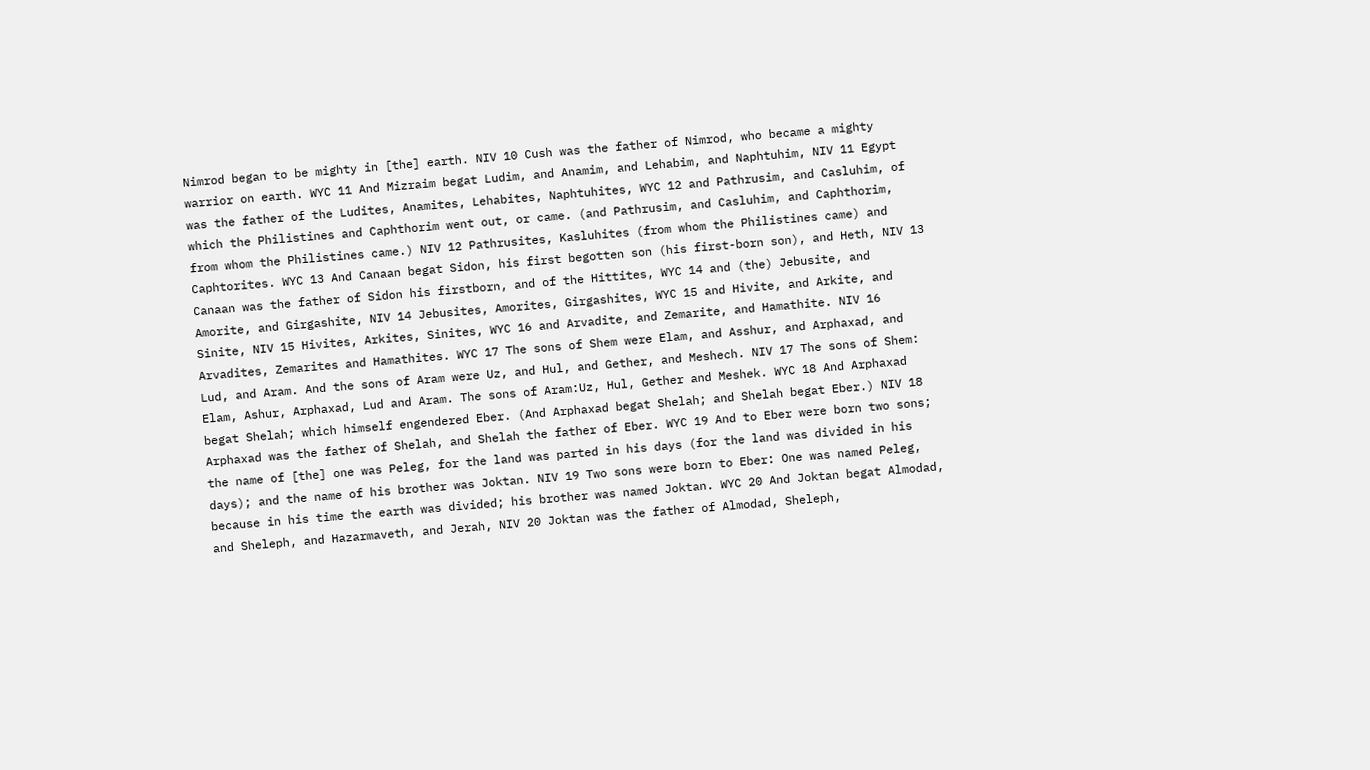Nimrod began to be mighty in [the] earth. NIV 10 Cush was the father of Nimrod, who became a mighty warrior on earth. WYC 11 And Mizraim begat Ludim, and Anamim, and Lehabim, and Naphtuhim, NIV 11 Egypt was the father of the Ludites, Anamites, Lehabites, Naphtuhites, WYC 12 and Pathrusim, and Casluhim, of which the Philistines and Caphthorim went out, or came. (and Pathrusim, and Casluhim, and Caphthorim, from whom the Philistines came.) NIV 12 Pathrusites, Kasluhites (from whom the Philistines came) and Caphtorites. WYC 13 And Canaan begat Sidon, his first begotten son (his first-born son), and Heth, NIV 13 Canaan was the father of Sidon his firstborn, and of the Hittites, WYC 14 and (the) Jebusite, and Amorite, and Girgashite, NIV 14 Jebusites, Amorites, Girgashites, WYC 15 and Hivite, and Arkite, and Sinite, NIV 15 Hivites, Arkites, Sinites, WYC 16 and Arvadite, and Zemarite, and Hamathite. NIV 16 Arvadites, Zemarites and Hamathites. WYC 17 The sons of Shem were Elam, and Asshur, and Arphaxad, and Lud, and Aram. And the sons of Aram were Uz, and Hul, and Gether, and Meshech. NIV 17 The sons of Shem: Elam, Ashur, Arphaxad, Lud and Aram. The sons of Aram:Uz, Hul, Gether and Meshek. WYC 18 And Arphaxad begat Shelah; which himself engendered Eber. (And Arphaxad begat Shelah; and Shelah begat Eber.) NIV 18 Arphaxad was the father of Shelah, and Shelah the father of Eber. WYC 19 And to Eber were born two sons; the name of [the] one was Peleg, for the land was parted in his days (for the land was divided in his days); and the name of his brother was Joktan. NIV 19 Two sons were born to Eber: One was named Peleg, because in his time the earth was divided; his brother was named Joktan. WYC 20 And Joktan begat Almodad, and Sheleph, and Hazarmaveth, and Jerah, NIV 20 Joktan was the father of Almodad, Sheleph,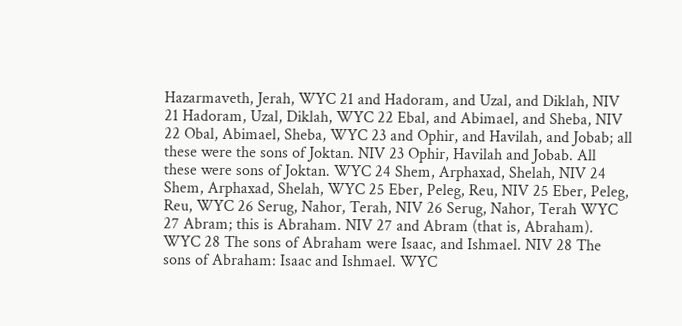Hazarmaveth, Jerah, WYC 21 and Hadoram, and Uzal, and Diklah, NIV 21 Hadoram, Uzal, Diklah, WYC 22 Ebal, and Abimael, and Sheba, NIV 22 Obal, Abimael, Sheba, WYC 23 and Ophir, and Havilah, and Jobab; all these were the sons of Joktan. NIV 23 Ophir, Havilah and Jobab. All these were sons of Joktan. WYC 24 Shem, Arphaxad, Shelah, NIV 24 Shem, Arphaxad, Shelah, WYC 25 Eber, Peleg, Reu, NIV 25 Eber, Peleg, Reu, WYC 26 Serug, Nahor, Terah, NIV 26 Serug, Nahor, Terah WYC 27 Abram; this is Abraham. NIV 27 and Abram (that is, Abraham). WYC 28 The sons of Abraham were Isaac, and Ishmael. NIV 28 The sons of Abraham: Isaac and Ishmael. WYC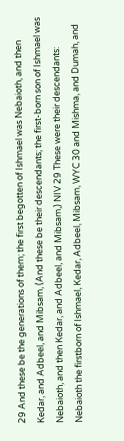29 And these be the generations of them; the first begotten of Ishmael was Nebaioth, and then Kedar, and Adbeel, and Mibsam, (And these be their descendants; the first-born son of Ishmael was Nebaioth, and then Kedar, and Adbeel, and Mibsam,) NIV 29 These were their descendants: Nebaioth the firstborn of Ishmael, Kedar, Adbeel, Mibsam, WYC 30 and Mishma, and Dumah, and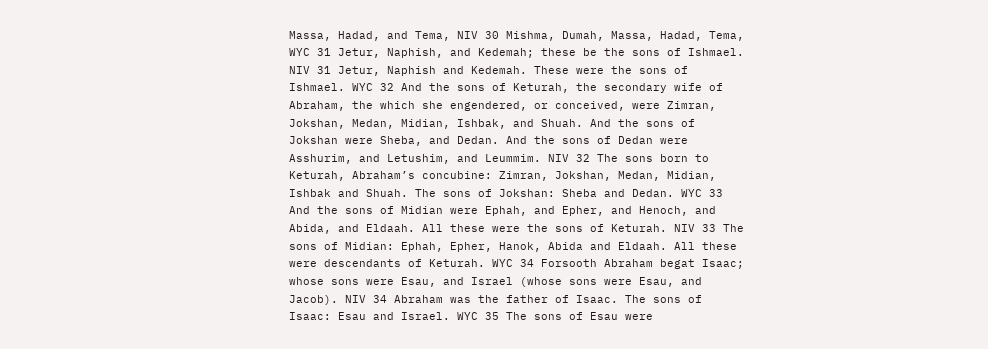Massa, Hadad, and Tema, NIV 30 Mishma, Dumah, Massa, Hadad, Tema, WYC 31 Jetur, Naphish, and Kedemah; these be the sons of Ishmael. NIV 31 Jetur, Naphish and Kedemah. These were the sons of Ishmael. WYC 32 And the sons of Keturah, the secondary wife of Abraham, the which she engendered, or conceived, were Zimran, Jokshan, Medan, Midian, Ishbak, and Shuah. And the sons of Jokshan were Sheba, and Dedan. And the sons of Dedan were Asshurim, and Letushim, and Leummim. NIV 32 The sons born to Keturah, Abraham’s concubine: Zimran, Jokshan, Medan, Midian, Ishbak and Shuah. The sons of Jokshan: Sheba and Dedan. WYC 33 And the sons of Midian were Ephah, and Epher, and Henoch, and Abida, and Eldaah. All these were the sons of Keturah. NIV 33 The sons of Midian: Ephah, Epher, Hanok, Abida and Eldaah. All these were descendants of Keturah. WYC 34 Forsooth Abraham begat Isaac; whose sons were Esau, and Israel (whose sons were Esau, and Jacob). NIV 34 Abraham was the father of Isaac. The sons of Isaac: Esau and Israel. WYC 35 The sons of Esau were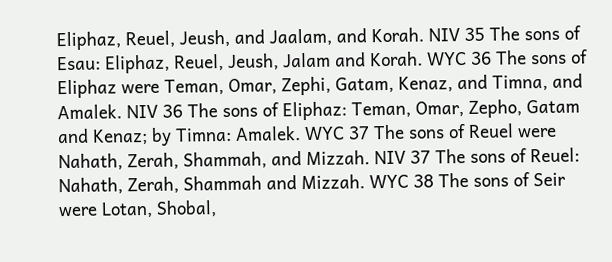Eliphaz, Reuel, Jeush, and Jaalam, and Korah. NIV 35 The sons of Esau: Eliphaz, Reuel, Jeush, Jalam and Korah. WYC 36 The sons of Eliphaz were Teman, Omar, Zephi, Gatam, Kenaz, and Timna, and Amalek. NIV 36 The sons of Eliphaz: Teman, Omar, Zepho, Gatam and Kenaz; by Timna: Amalek. WYC 37 The sons of Reuel were Nahath, Zerah, Shammah, and Mizzah. NIV 37 The sons of Reuel: Nahath, Zerah, Shammah and Mizzah. WYC 38 The sons of Seir were Lotan, Shobal,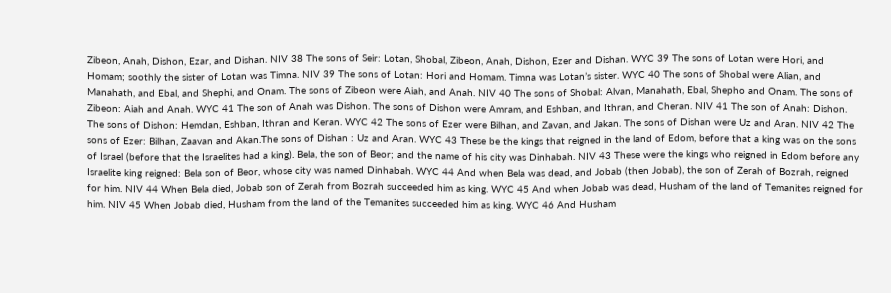Zibeon, Anah, Dishon, Ezar, and Dishan. NIV 38 The sons of Seir: Lotan, Shobal, Zibeon, Anah, Dishon, Ezer and Dishan. WYC 39 The sons of Lotan were Hori, and Homam; soothly the sister of Lotan was Timna. NIV 39 The sons of Lotan: Hori and Homam. Timna was Lotan’s sister. WYC 40 The sons of Shobal were Alian, and Manahath, and Ebal, and Shephi, and Onam. The sons of Zibeon were Aiah, and Anah. NIV 40 The sons of Shobal: Alvan, Manahath, Ebal, Shepho and Onam. The sons of Zibeon: Aiah and Anah. WYC 41 The son of Anah was Dishon. The sons of Dishon were Amram, and Eshban, and Ithran, and Cheran. NIV 41 The son of Anah: Dishon. The sons of Dishon: Hemdan, Eshban, Ithran and Keran. WYC 42 The sons of Ezer were Bilhan, and Zavan, and Jakan. The sons of Dishan were Uz and Aran. NIV 42 The sons of Ezer: Bilhan, Zaavan and Akan.The sons of Dishan : Uz and Aran. WYC 43 These be the kings that reigned in the land of Edom, before that a king was on the sons of Israel (before that the Israelites had a king). Bela, the son of Beor; and the name of his city was Dinhabah. NIV 43 These were the kings who reigned in Edom before any Israelite king reigned: Bela son of Beor, whose city was named Dinhabah. WYC 44 And when Bela was dead, and Jobab (then Jobab), the son of Zerah of Bozrah, reigned for him. NIV 44 When Bela died, Jobab son of Zerah from Bozrah succeeded him as king. WYC 45 And when Jobab was dead, Husham of the land of Temanites reigned for him. NIV 45 When Jobab died, Husham from the land of the Temanites succeeded him as king. WYC 46 And Husham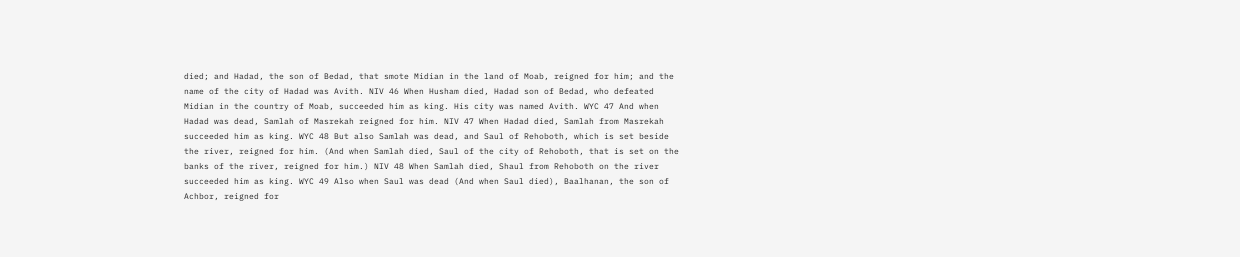died; and Hadad, the son of Bedad, that smote Midian in the land of Moab, reigned for him; and the name of the city of Hadad was Avith. NIV 46 When Husham died, Hadad son of Bedad, who defeated Midian in the country of Moab, succeeded him as king. His city was named Avith. WYC 47 And when Hadad was dead, Samlah of Masrekah reigned for him. NIV 47 When Hadad died, Samlah from Masrekah succeeded him as king. WYC 48 But also Samlah was dead, and Saul of Rehoboth, which is set beside the river, reigned for him. (And when Samlah died, Saul of the city of Rehoboth, that is set on the banks of the river, reigned for him.) NIV 48 When Samlah died, Shaul from Rehoboth on the river succeeded him as king. WYC 49 Also when Saul was dead (And when Saul died), Baalhanan, the son of Achbor, reigned for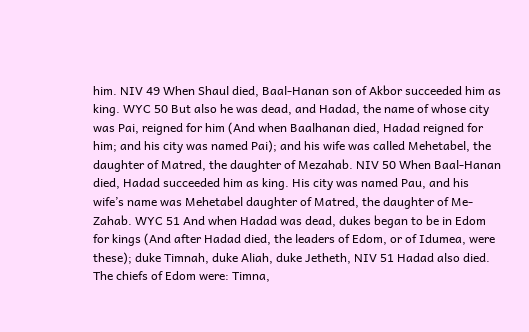him. NIV 49 When Shaul died, Baal-Hanan son of Akbor succeeded him as king. WYC 50 But also he was dead, and Hadad, the name of whose city was Pai, reigned for him (And when Baalhanan died, Hadad reigned for him; and his city was named Pai); and his wife was called Mehetabel, the daughter of Matred, the daughter of Mezahab. NIV 50 When Baal-Hanan died, Hadad succeeded him as king. His city was named Pau, and his wife’s name was Mehetabel daughter of Matred, the daughter of Me-Zahab. WYC 51 And when Hadad was dead, dukes began to be in Edom for kings (And after Hadad died, the leaders of Edom, or of Idumea, were these); duke Timnah, duke Aliah, duke Jetheth, NIV 51 Hadad also died. The chiefs of Edom were: Timna,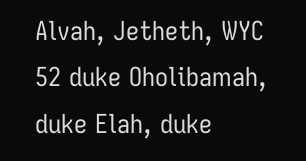Alvah, Jetheth, WYC 52 duke Oholibamah, duke Elah, duke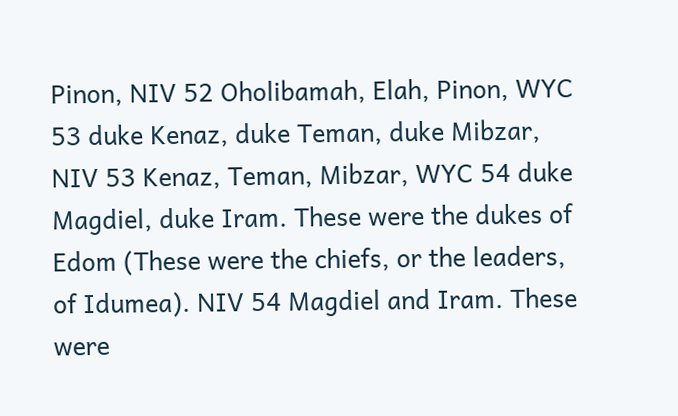Pinon, NIV 52 Oholibamah, Elah, Pinon, WYC 53 duke Kenaz, duke Teman, duke Mibzar, NIV 53 Kenaz, Teman, Mibzar, WYC 54 duke Magdiel, duke Iram. These were the dukes of Edom (These were the chiefs, or the leaders, of Idumea). NIV 54 Magdiel and Iram. These were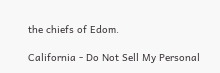the chiefs of Edom.

California - Do Not Sell My Personal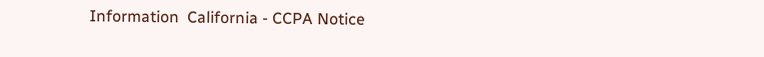Information  California - CCPA Notice